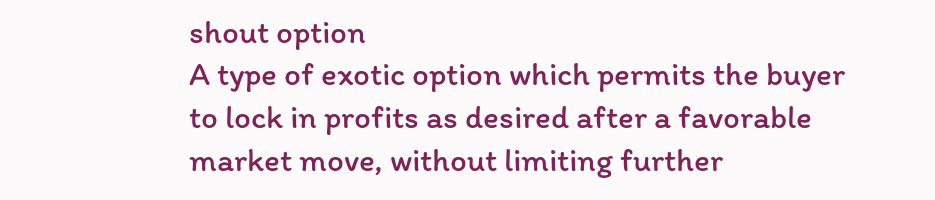shout option
A type of exotic option which permits the buyer to lock in profits as desired after a favorable market move, without limiting further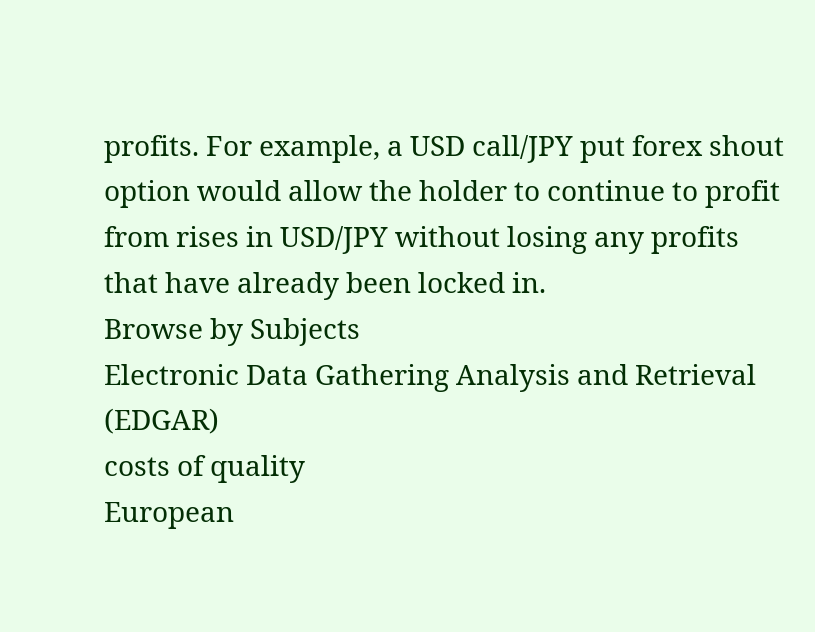profits. For example, a USD call/JPY put forex shout option would allow the holder to continue to profit from rises in USD/JPY without losing any profits that have already been locked in.
Browse by Subjects
Electronic Data Gathering Analysis and Retrieval (EDGAR)
costs of quality
European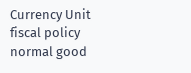Currency Unit
fiscal policy
normal good